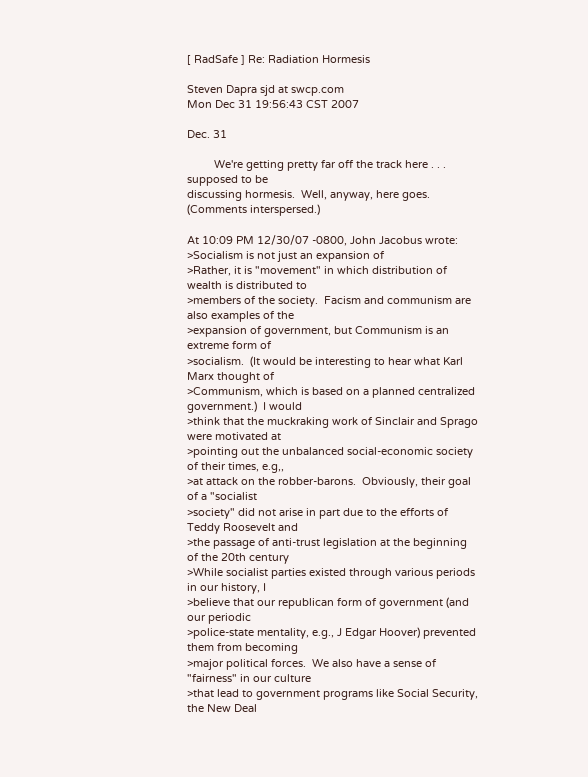[ RadSafe ] Re: Radiation Hormesis

Steven Dapra sjd at swcp.com
Mon Dec 31 19:56:43 CST 2007

Dec. 31

         We're getting pretty far off the track here . . . supposed to be
discussing hormesis.  Well, anyway, here goes.  (Comments interspersed.)

At 10:09 PM 12/30/07 -0800, John Jacobus wrote:
>Socialism is not just an expansion of
>Rather, it is "movement" in which distribution of wealth is distributed to
>members of the society.  Facism and communism are also examples of the
>expansion of government, but Communism is an extreme form of
>socialism.  (It would be interesting to hear what Karl Marx thought of
>Communism, which is based on a planned centralized government.)  I would
>think that the muckraking work of Sinclair and Sprago were motivated at
>pointing out the unbalanced social-economic society of their times, e.g,,
>at attack on the robber-barons.  Obviously, their goal of a "socialist
>society" did not arise in part due to the efforts of Teddy Roosevelt and
>the passage of anti-trust legislation at the beginning of the 20th century
>While socialist parties existed through various periods in our history, I
>believe that our republican form of government (and our periodic
>police-state mentality, e.g., J Edgar Hoover) prevented them from becoming
>major political forces.  We also have a sense of "fairness" in our culture
>that lead to government programs like Social Security, the New Deal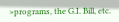>programs, the G.I. Bill, etc.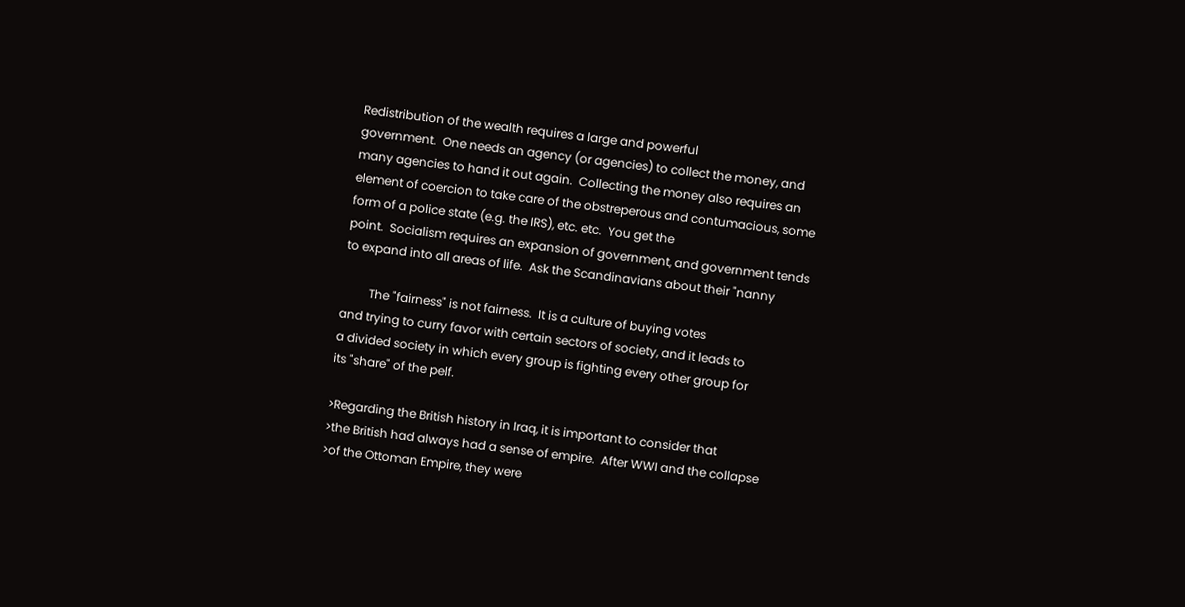Redistribution of the wealth requires a large and powerful
government.  One needs an agency (or agencies) to collect the money, and
many agencies to hand it out again.  Collecting the money also requires an
element of coercion to take care of the obstreperous and contumacious, some
form of a police state (e.g. the IRS), etc. etc.  You get the
point.  Socialism requires an expansion of government, and government tends
to expand into all areas of life.  Ask the Scandinavians about their "nanny

         The "fairness" is not fairness.  It is a culture of buying votes
and trying to curry favor with certain sectors of society, and it leads to
a divided society in which every group is fighting every other group for
its "share" of the pelf.

>Regarding the British history in Iraq, it is important to consider that
>the British had always had a sense of empire.  After WWI and the collapse
>of the Ottoman Empire, they were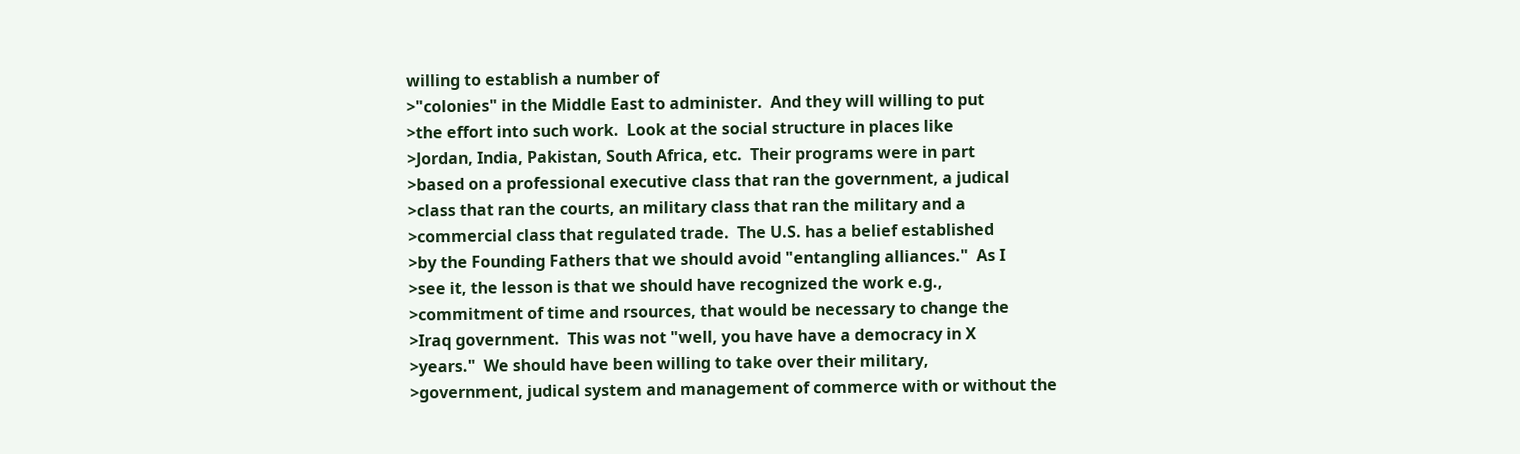willing to establish a number of
>"colonies" in the Middle East to administer.  And they will willing to put
>the effort into such work.  Look at the social structure in places like
>Jordan, India, Pakistan, South Africa, etc.  Their programs were in part
>based on a professional executive class that ran the government, a judical
>class that ran the courts, an military class that ran the military and a
>commercial class that regulated trade.  The U.S. has a belief established
>by the Founding Fathers that we should avoid "entangling alliances."  As I
>see it, the lesson is that we should have recognized the work e.g.,
>commitment of time and rsources, that would be necessary to change the
>Iraq government.  This was not "well, you have have a democracy in X
>years."  We should have been willing to take over their military,
>government, judical system and management of commerce with or without the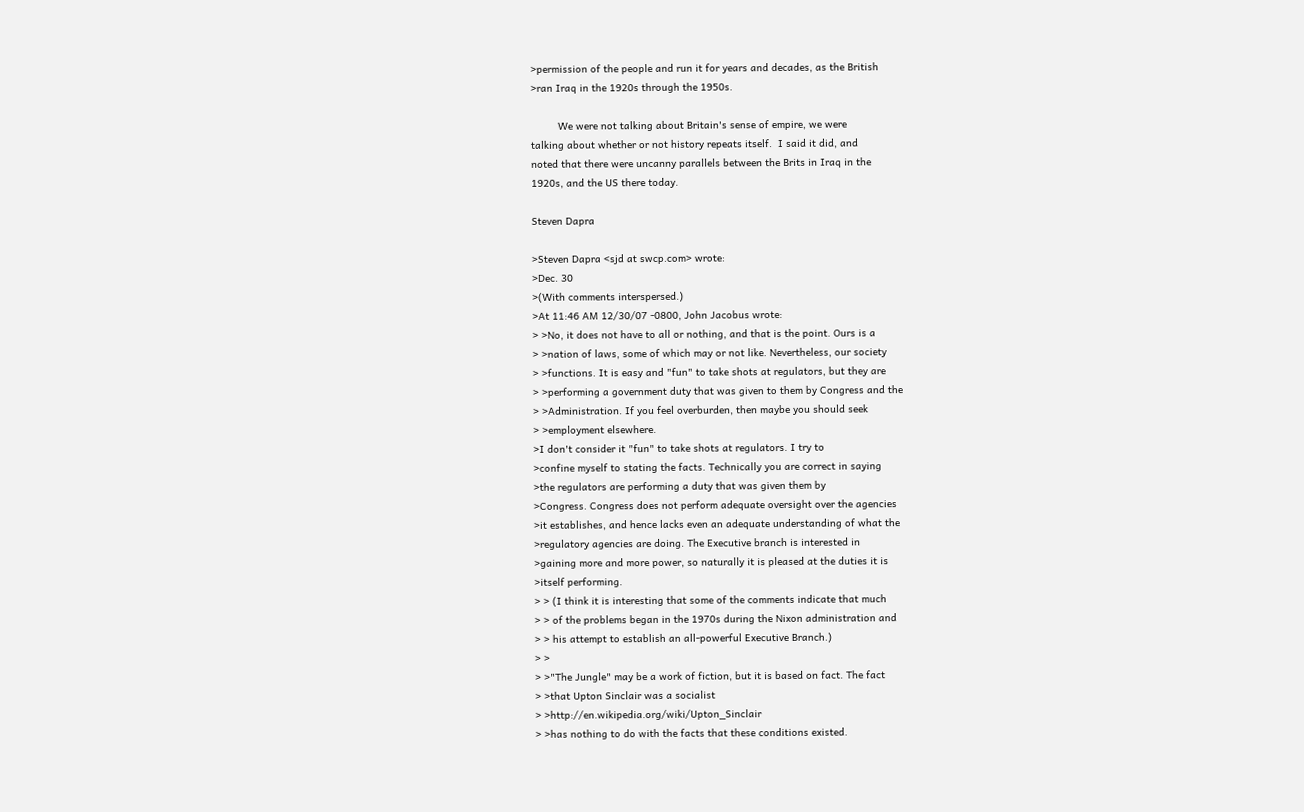>permission of the people and run it for years and decades, as the British
>ran Iraq in the 1920s through the 1950s.

         We were not talking about Britain's sense of empire, we were
talking about whether or not history repeats itself.  I said it did, and
noted that there were uncanny parallels between the Brits in Iraq in the
1920s, and the US there today.

Steven Dapra

>Steven Dapra <sjd at swcp.com> wrote:
>Dec. 30
>(With comments interspersed.)
>At 11:46 AM 12/30/07 -0800, John Jacobus wrote:
> >No, it does not have to all or nothing, and that is the point. Ours is a
> >nation of laws, some of which may or not like. Nevertheless, our society
> >functions. It is easy and "fun" to take shots at regulators, but they are
> >performing a government duty that was given to them by Congress and the
> >Administration. If you feel overburden, then maybe you should seek
> >employment elsewhere.
>I don't consider it "fun" to take shots at regulators. I try to
>confine myself to stating the facts. Technically you are correct in saying
>the regulators are performing a duty that was given them by
>Congress. Congress does not perform adequate oversight over the agencies
>it establishes, and hence lacks even an adequate understanding of what the
>regulatory agencies are doing. The Executive branch is interested in
>gaining more and more power, so naturally it is pleased at the duties it is
>itself performing.
> > (I think it is interesting that some of the comments indicate that much
> > of the problems began in the 1970s during the Nixon administration and
> > his attempt to establish an all-powerful Executive Branch.)
> >
> >"The Jungle" may be a work of fiction, but it is based on fact. The fact
> >that Upton Sinclair was a socialist
> >http://en.wikipedia.org/wiki/Upton_Sinclair
> >has nothing to do with the facts that these conditions existed.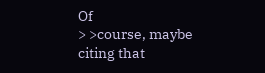Of
> >course, maybe citing that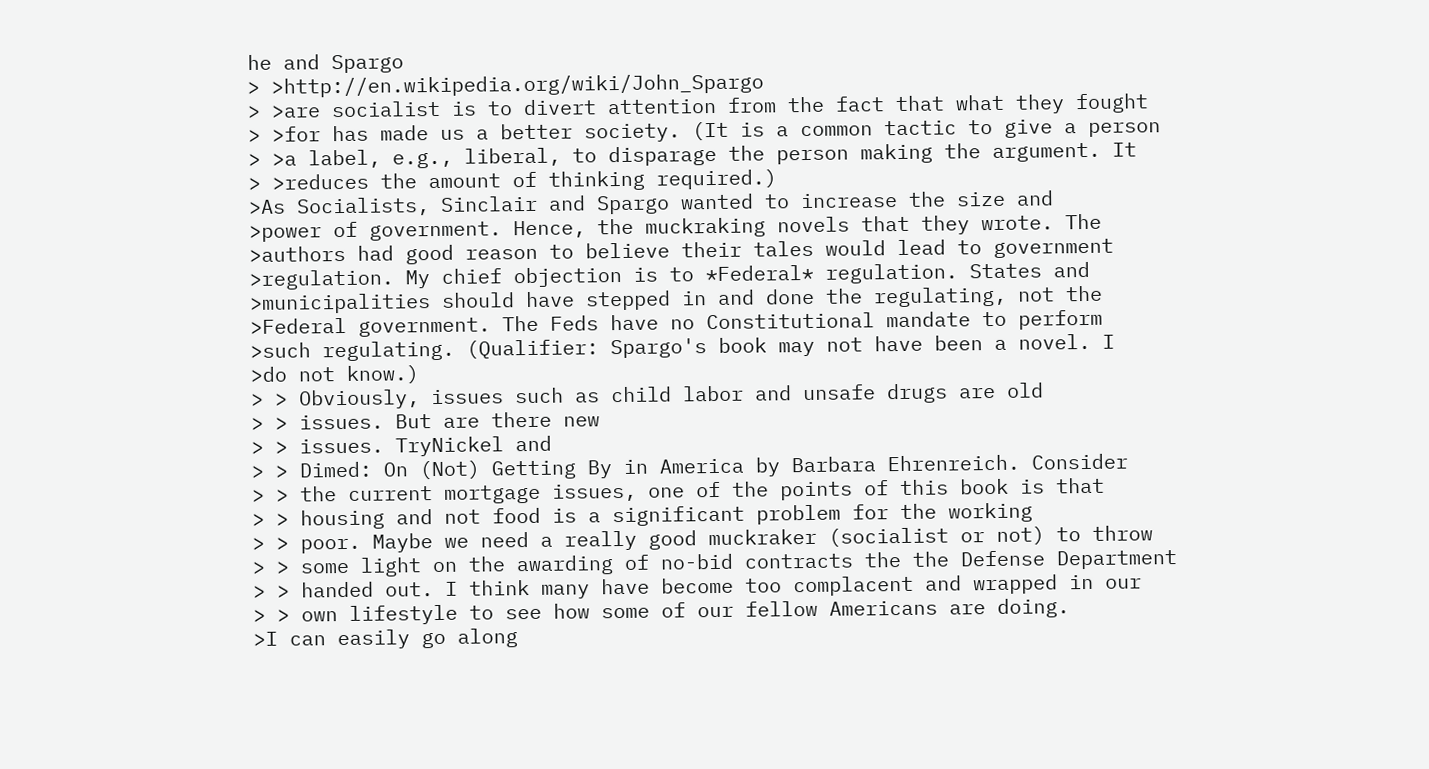he and Spargo
> >http://en.wikipedia.org/wiki/John_Spargo
> >are socialist is to divert attention from the fact that what they fought
> >for has made us a better society. (It is a common tactic to give a person
> >a label, e.g., liberal, to disparage the person making the argument. It
> >reduces the amount of thinking required.)
>As Socialists, Sinclair and Spargo wanted to increase the size and
>power of government. Hence, the muckraking novels that they wrote. The
>authors had good reason to believe their tales would lead to government
>regulation. My chief objection is to *Federal* regulation. States and
>municipalities should have stepped in and done the regulating, not the
>Federal government. The Feds have no Constitutional mandate to perform
>such regulating. (Qualifier: Spargo's book may not have been a novel. I
>do not know.)
> > Obviously, issues such as child labor and unsafe drugs are old
> > issues. But are there new
> > issues. TryNickel and
> > Dimed: On (Not) Getting By in America by Barbara Ehrenreich. Consider
> > the current mortgage issues, one of the points of this book is that
> > housing and not food is a significant problem for the working
> > poor. Maybe we need a really good muckraker (socialist or not) to throw
> > some light on the awarding of no-bid contracts the the Defense Department
> > handed out. I think many have become too complacent and wrapped in our
> > own lifestyle to see how some of our fellow Americans are doing.
>I can easily go along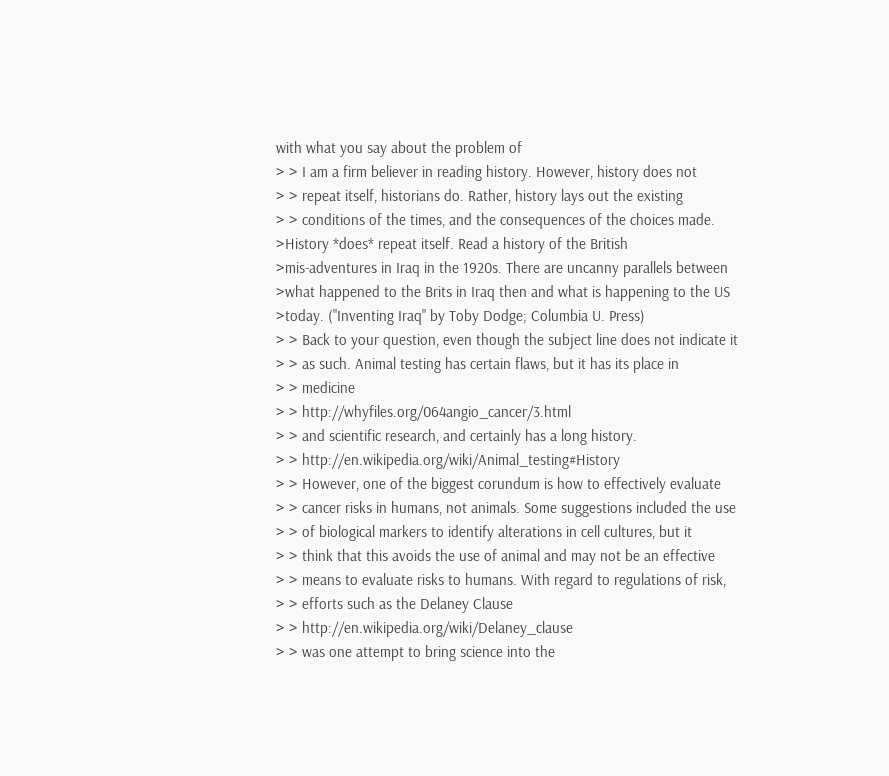with what you say about the problem of
> > I am a firm believer in reading history. However, history does not
> > repeat itself, historians do. Rather, history lays out the existing
> > conditions of the times, and the consequences of the choices made.
>History *does* repeat itself. Read a history of the British
>mis-adventures in Iraq in the 1920s. There are uncanny parallels between
>what happened to the Brits in Iraq then and what is happening to the US
>today. ("Inventing Iraq" by Toby Dodge; Columbia U. Press)
> > Back to your question, even though the subject line does not indicate it
> > as such. Animal testing has certain flaws, but it has its place in
> > medicine
> > http://whyfiles.org/064angio_cancer/3.html
> > and scientific research, and certainly has a long history.
> > http://en.wikipedia.org/wiki/Animal_testing#History
> > However, one of the biggest corundum is how to effectively evaluate
> > cancer risks in humans, not animals. Some suggestions included the use
> > of biological markers to identify alterations in cell cultures, but it
> > think that this avoids the use of animal and may not be an effective
> > means to evaluate risks to humans. With regard to regulations of risk,
> > efforts such as the Delaney Clause
> > http://en.wikipedia.org/wiki/Delaney_clause
> > was one attempt to bring science into the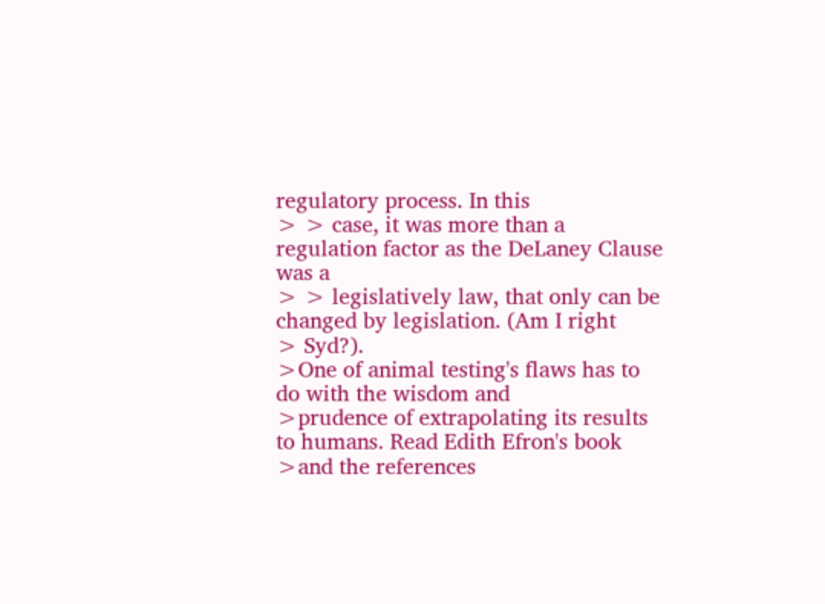regulatory process. In this
> > case, it was more than a regulation factor as the DeLaney Clause was a
> > legislatively law, that only can be changed by legislation. (Am I right
> Syd?).
>One of animal testing's flaws has to do with the wisdom and
>prudence of extrapolating its results to humans. Read Edith Efron's book
>and the references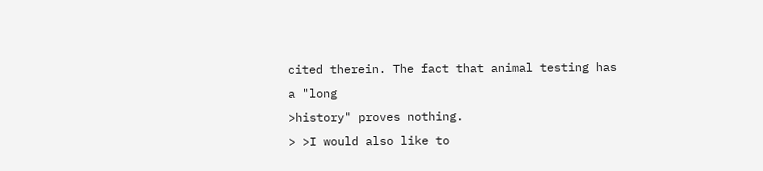cited therein. The fact that animal testing has a "long
>history" proves nothing.
> >I would also like to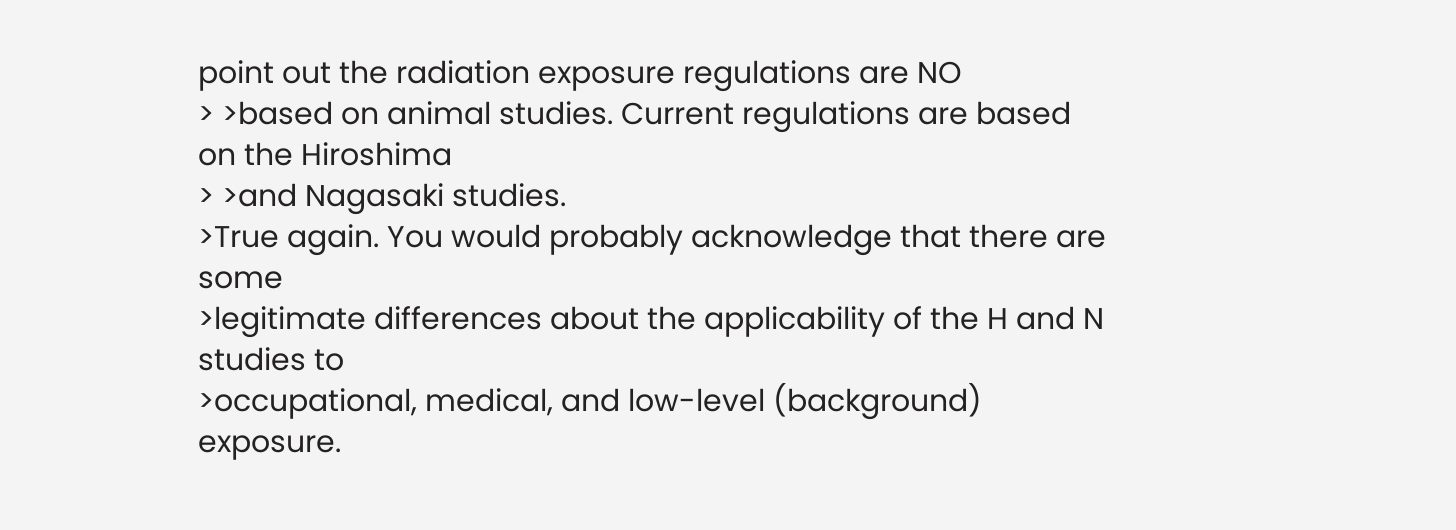point out the radiation exposure regulations are NO
> >based on animal studies. Current regulations are based on the Hiroshima
> >and Nagasaki studies.
>True again. You would probably acknowledge that there are some
>legitimate differences about the applicability of the H and N studies to
>occupational, medical, and low-level (background) exposure.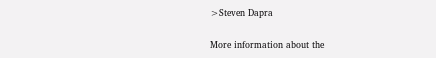>Steven Dapra

More information about the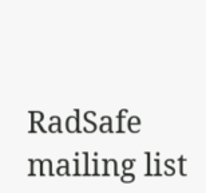RadSafe mailing list